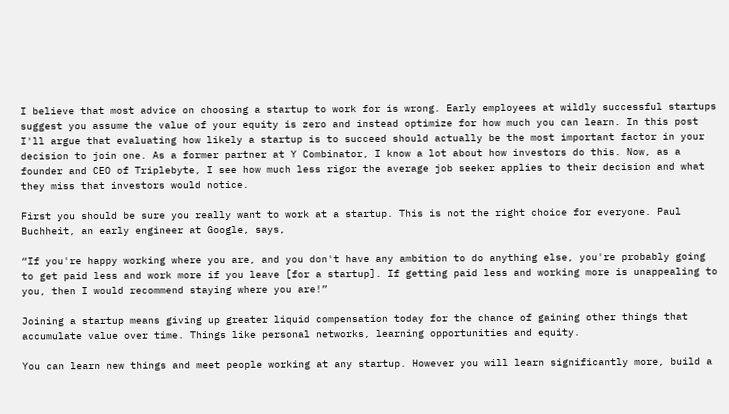I believe that most advice on choosing a startup to work for is wrong. Early employees at wildly successful startups suggest you assume the value of your equity is zero and instead optimize for how much you can learn. In this post I'll argue that evaluating how likely a startup is to succeed should actually be the most important factor in your decision to join one. As a former partner at Y Combinator, I know a lot about how investors do this. Now, as a founder and CEO of Triplebyte, I see how much less rigor the average job seeker applies to their decision and what they miss that investors would notice.

First you should be sure you really want to work at a startup. This is not the right choice for everyone. Paul Buchheit, an early engineer at Google, says,

“If you're happy working where you are, and you don't have any ambition to do anything else, you're probably going to get paid less and work more if you leave [for a startup]. If getting paid less and working more is unappealing to you, then I would recommend staying where you are!”

Joining a startup means giving up greater liquid compensation today for the chance of gaining other things that accumulate value over time. Things like personal networks, learning opportunities and equity.

You can learn new things and meet people working at any startup. However you will learn significantly more, build a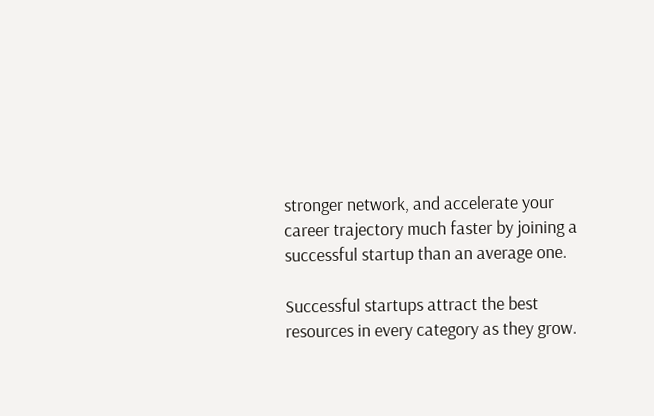stronger network, and accelerate your career trajectory much faster by joining a successful startup than an average one.

Successful startups attract the best resources in every category as they grow.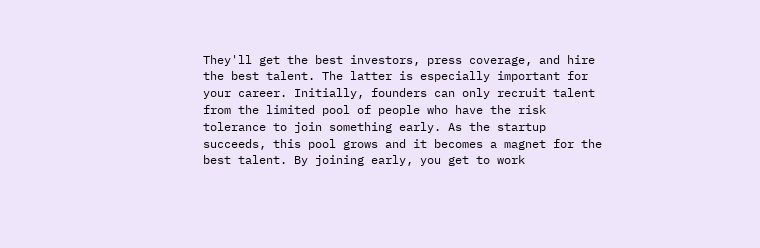They'll get the best investors, press coverage, and hire the best talent. The latter is especially important for your career. Initially, founders can only recruit talent from the limited pool of people who have the risk tolerance to join something early. As the startup succeeds, this pool grows and it becomes a magnet for the best talent. By joining early, you get to work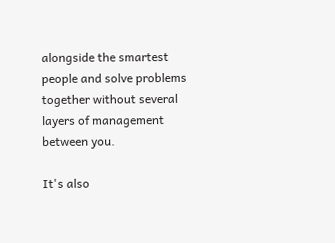alongside the smartest people and solve problems together without several layers of management between you.

It's also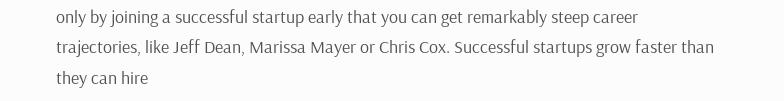only by joining a successful startup early that you can get remarkably steep career trajectories, like Jeff Dean, Marissa Mayer or Chris Cox. Successful startups grow faster than they can hire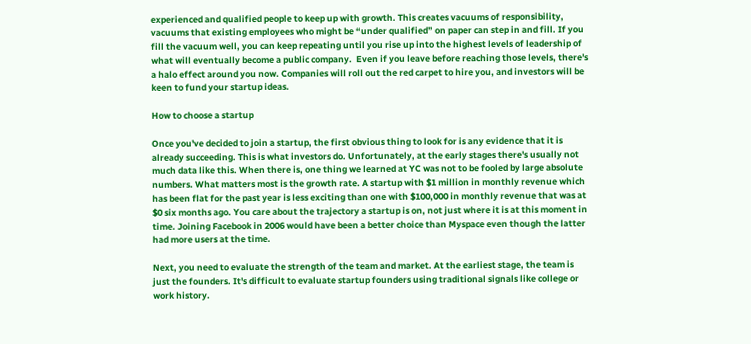experienced and qualified people to keep up with growth. This creates vacuums of responsibility, vacuums that existing employees who might be “under qualified” on paper can step in and fill. If you fill the vacuum well, you can keep repeating until you rise up into the highest levels of leadership of what will eventually become a public company.  Even if you leave before reaching those levels, there's a halo effect around you now. Companies will roll out the red carpet to hire you, and investors will be keen to fund your startup ideas.

How to choose a startup

Once you've decided to join a startup, the first obvious thing to look for is any evidence that it is already succeeding. This is what investors do. Unfortunately, at the early stages there's usually not much data like this. When there is, one thing we learned at YC was not to be fooled by large absolute numbers. What matters most is the growth rate. A startup with $1 million in monthly revenue which has been flat for the past year is less exciting than one with $100,000 in monthly revenue that was at $0 six months ago. You care about the trajectory a startup is on, not just where it is at this moment in time. Joining Facebook in 2006 would have been a better choice than Myspace even though the latter had more users at the time.

Next, you need to evaluate the strength of the team and market. At the earliest stage, the team is just the founders. It's difficult to evaluate startup founders using traditional signals like college or work history.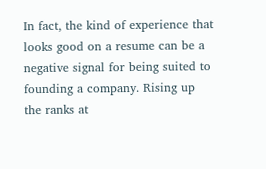In fact, the kind of experience that looks good on a resume can be a negative signal for being suited to founding a company. Rising up the ranks at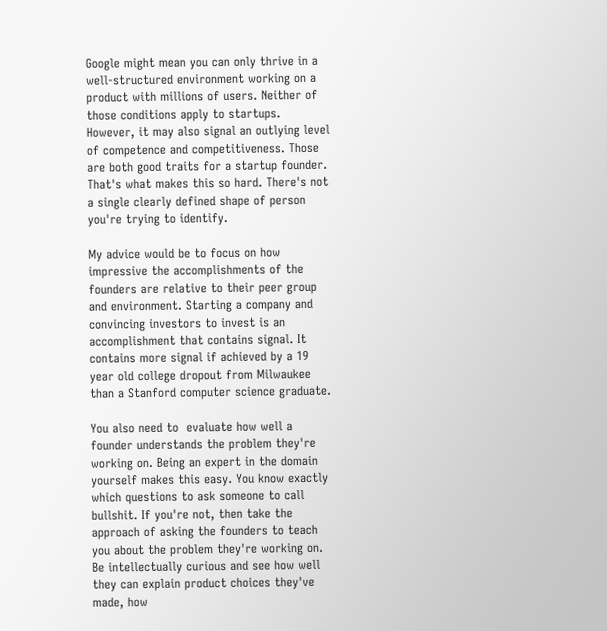Google might mean you can only thrive in a well-structured environment working on a product with millions of users. Neither of those conditions apply to startups. However, it may also signal an outlying level of competence and competitiveness. Those are both good traits for a startup founder. That's what makes this so hard. There's not a single clearly defined shape of person you're trying to identify.

My advice would be to focus on how impressive the accomplishments of the founders are relative to their peer group and environment. Starting a company and convincing investors to invest is an accomplishment that contains signal. It contains more signal if achieved by a 19 year old college dropout from Milwaukee than a Stanford computer science graduate.

You also need to  evaluate how well a founder understands the problem they're working on. Being an expert in the domain yourself makes this easy. You know exactly which questions to ask someone to call bullshit. If you're not, then take the approach of asking the founders to teach you about the problem they're working on. Be intellectually curious and see how well they can explain product choices they've made, how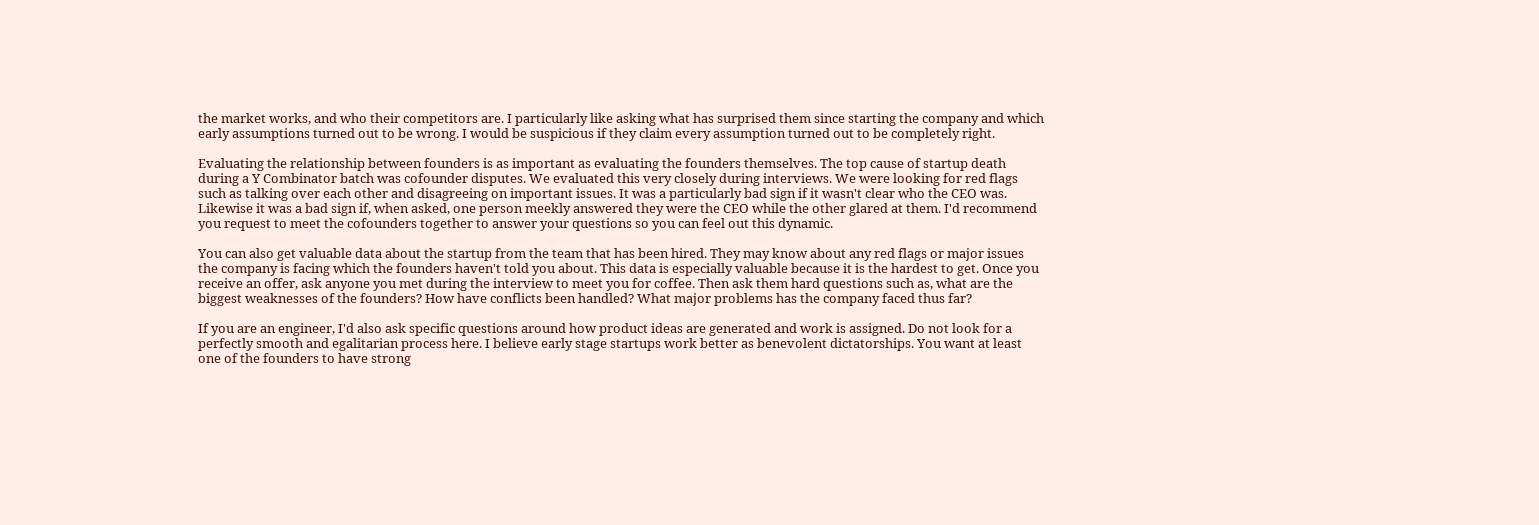the market works, and who their competitors are. I particularly like asking what has surprised them since starting the company and which early assumptions turned out to be wrong. I would be suspicious if they claim every assumption turned out to be completely right.

Evaluating the relationship between founders is as important as evaluating the founders themselves. The top cause of startup death during a Y Combinator batch was cofounder disputes. We evaluated this very closely during interviews. We were looking for red flags such as talking over each other and disagreeing on important issues. It was a particularly bad sign if it wasn't clear who the CEO was. Likewise it was a bad sign if, when asked, one person meekly answered they were the CEO while the other glared at them. I'd recommend you request to meet the cofounders together to answer your questions so you can feel out this dynamic.

You can also get valuable data about the startup from the team that has been hired. They may know about any red flags or major issues the company is facing which the founders haven't told you about. This data is especially valuable because it is the hardest to get. Once you receive an offer, ask anyone you met during the interview to meet you for coffee. Then ask them hard questions such as, what are the biggest weaknesses of the founders? How have conflicts been handled? What major problems has the company faced thus far?

If you are an engineer, I'd also ask specific questions around how product ideas are generated and work is assigned. Do not look for a perfectly smooth and egalitarian process here. I believe early stage startups work better as benevolent dictatorships. You want at least one of the founders to have strong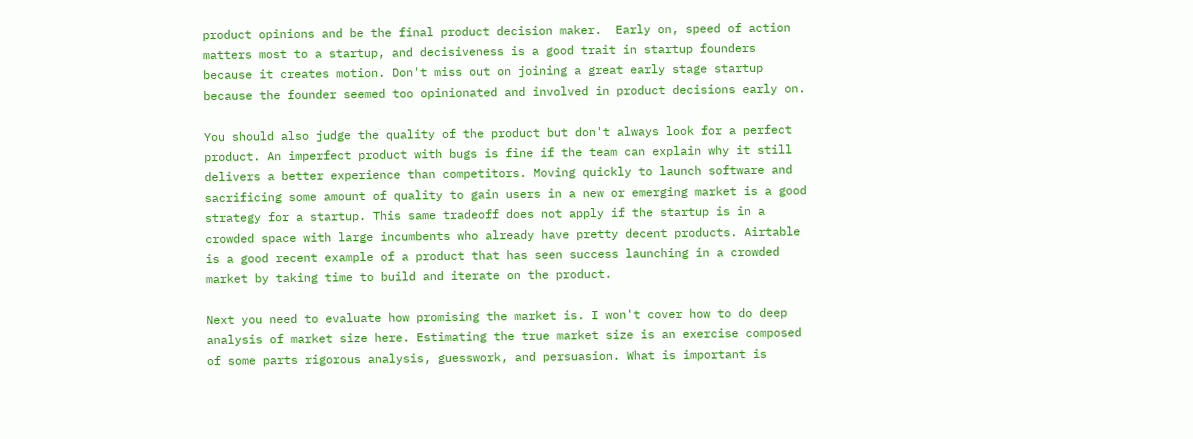product opinions and be the final product decision maker.  Early on, speed of action matters most to a startup, and decisiveness is a good trait in startup founders because it creates motion. Don't miss out on joining a great early stage startup because the founder seemed too opinionated and involved in product decisions early on.

You should also judge the quality of the product but don't always look for a perfect product. An imperfect product with bugs is fine if the team can explain why it still delivers a better experience than competitors. Moving quickly to launch software and sacrificing some amount of quality to gain users in a new or emerging market is a good strategy for a startup. This same tradeoff does not apply if the startup is in a crowded space with large incumbents who already have pretty decent products. Airtable is a good recent example of a product that has seen success launching in a crowded market by taking time to build and iterate on the product.

Next you need to evaluate how promising the market is. I won't cover how to do deep analysis of market size here. Estimating the true market size is an exercise composed of some parts rigorous analysis, guesswork, and persuasion. What is important is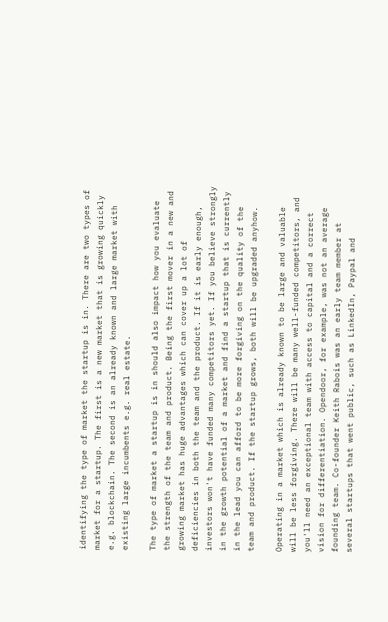identifying the type of market the startup is in. There are two types of market for a startup. The first is a new market that is growing quickly e.g. blockchain. The second is an already known and large market with existing large incumbents e.g. real estate.

The type of market a startup is in should also impact how you evaluate the strength of the team and product. Being the first mover in a new and growing market has huge advantages which can cover up a lot of deficiencies in both the team and the product. If it is early enough, investors won't have funded many competitors yet. If you believe strongly in the growth potential of a market and find a startup that is currently in the lead you can afford to be more forgiving on the quality of the team and product. If the startup grows, both will be upgraded anyhow.

Operating in a market which is already known to be large and valuable will be less forgiving. There will be many well-funded competitors, and you'll need an exceptional team with access to capital and a correct vision for differentiation. Opendoor, for example, was not an average founding team. Co-founder Keith Rabois was an early team member at several startups that went public, such as LinkedIn, Paypal and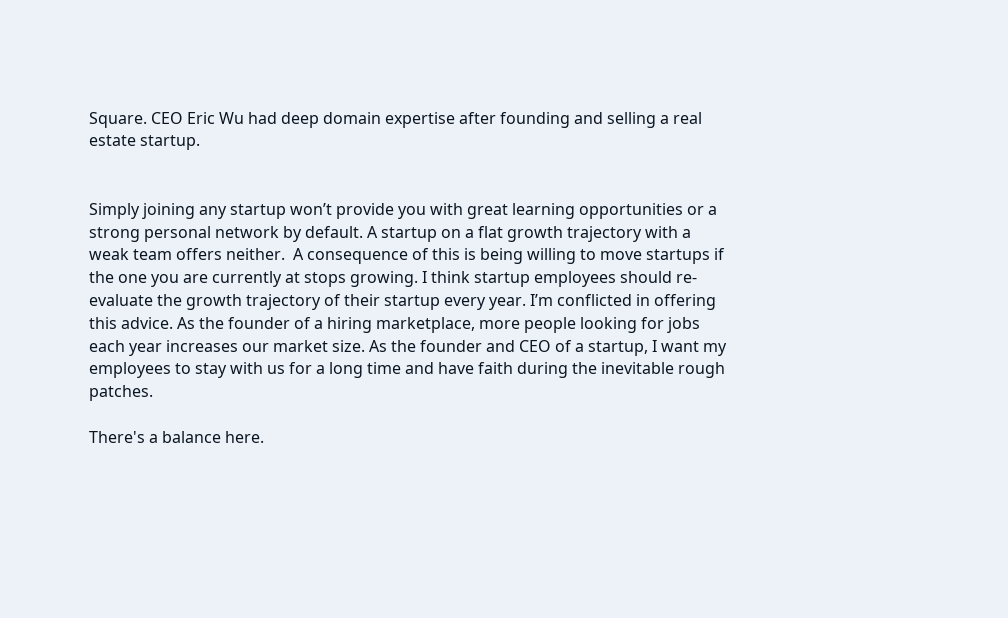Square. CEO Eric Wu had deep domain expertise after founding and selling a real estate startup.


Simply joining any startup won’t provide you with great learning opportunities or a strong personal network by default. A startup on a flat growth trajectory with a weak team offers neither.  A consequence of this is being willing to move startups if the one you are currently at stops growing. I think startup employees should re-evaluate the growth trajectory of their startup every year. I’m conflicted in offering this advice. As the founder of a hiring marketplace, more people looking for jobs each year increases our market size. As the founder and CEO of a startup, I want my employees to stay with us for a long time and have faith during the inevitable rough patches.

There's a balance here.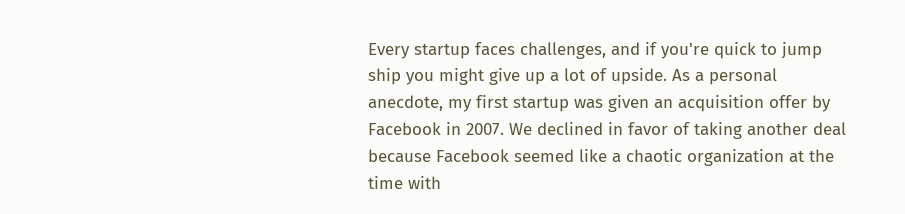Every startup faces challenges, and if you're quick to jump ship you might give up a lot of upside. As a personal anecdote, my first startup was given an acquisition offer by Facebook in 2007. We declined in favor of taking another deal because Facebook seemed like a chaotic organization at the time with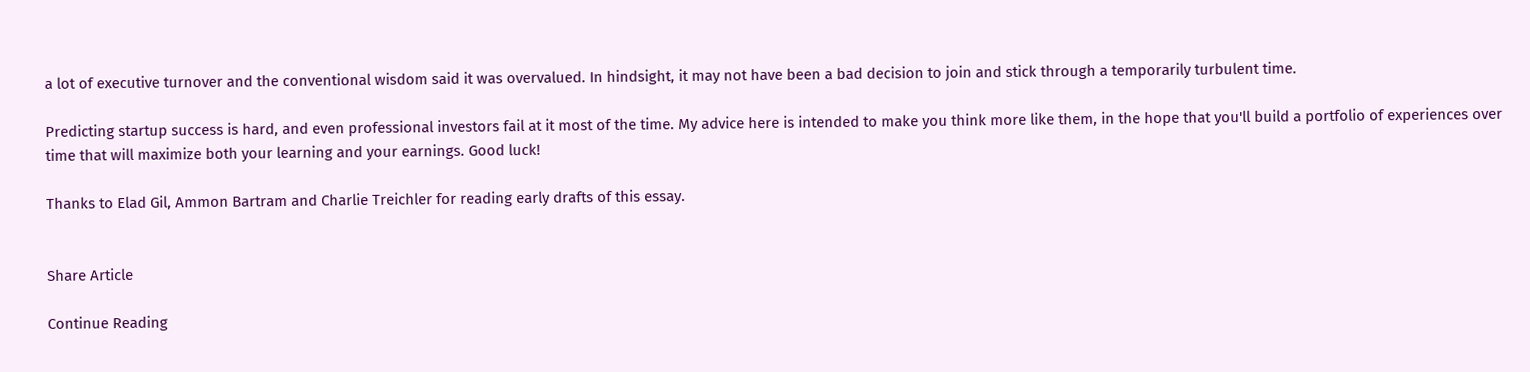a lot of executive turnover and the conventional wisdom said it was overvalued. In hindsight, it may not have been a bad decision to join and stick through a temporarily turbulent time.

Predicting startup success is hard, and even professional investors fail at it most of the time. My advice here is intended to make you think more like them, in the hope that you'll build a portfolio of experiences over time that will maximize both your learning and your earnings. Good luck!

Thanks to Elad Gil, Ammon Bartram and Charlie Treichler for reading early drafts of this essay.


Share Article

Continue Reading